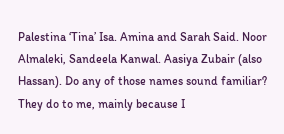Palestina ‘Tina’ Isa. Amina and Sarah Said. Noor Almaleki, Sandeela Kanwal. Aasiya Zubair (also Hassan). Do any of those names sound familiar? They do to me, mainly because I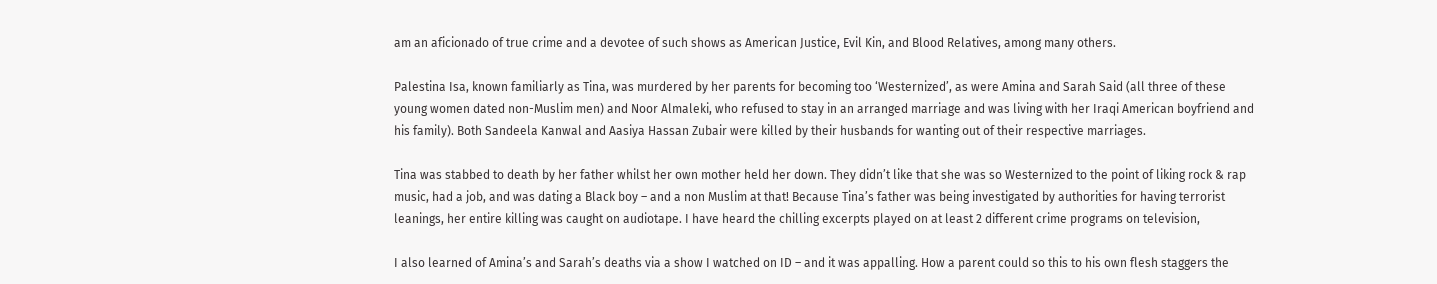am an aficionado of true crime and a devotee of such shows as American Justice, Evil Kin, and Blood Relatives, among many others.

Palestina Isa, known familiarly as Tina, was murdered by her parents for becoming too ‘Westernized’, as were Amina and Sarah Said (all three of these young women dated non-Muslim men) and Noor Almaleki, who refused to stay in an arranged marriage and was living with her Iraqi American boyfriend and his family). Both Sandeela Kanwal and Aasiya Hassan Zubair were killed by their husbands for wanting out of their respective marriages.

Tina was stabbed to death by her father whilst her own mother held her down. They didn’t like that she was so Westernized to the point of liking rock & rap music, had a job, and was dating a Black boy – and a non Muslim at that! Because Tina’s father was being investigated by authorities for having terrorist leanings, her entire killing was caught on audiotape. I have heard the chilling excerpts played on at least 2 different crime programs on television,

I also learned of Amina’s and Sarah’s deaths via a show I watched on ID – and it was appalling. How a parent could so this to his own flesh staggers the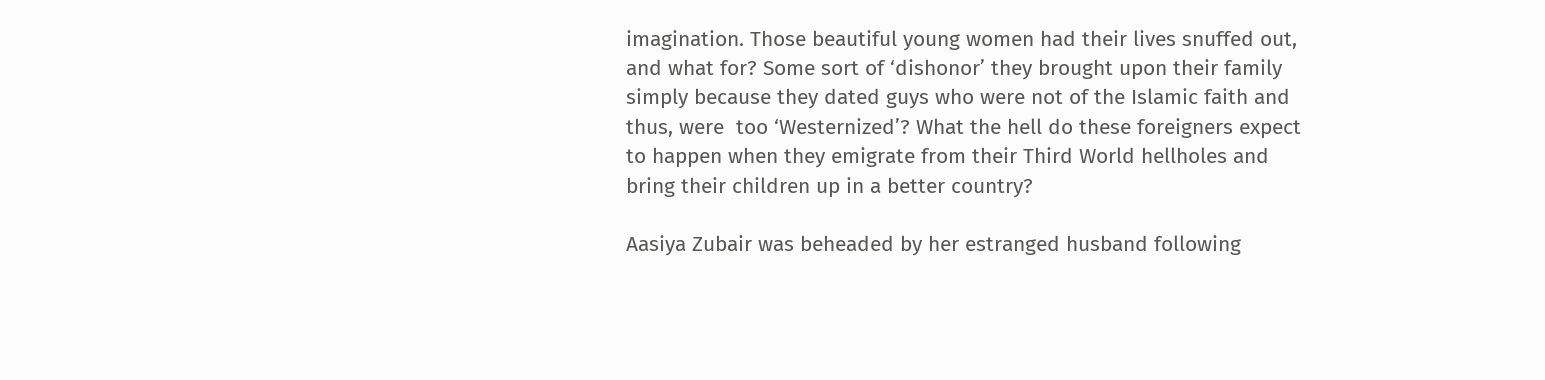imagination. Those beautiful young women had their lives snuffed out, and what for? Some sort of ‘dishonor’ they brought upon their family simply because they dated guys who were not of the Islamic faith and thus, were  too ‘Westernized’? What the hell do these foreigners expect to happen when they emigrate from their Third World hellholes and bring their children up in a better country?

Aasiya Zubair was beheaded by her estranged husband following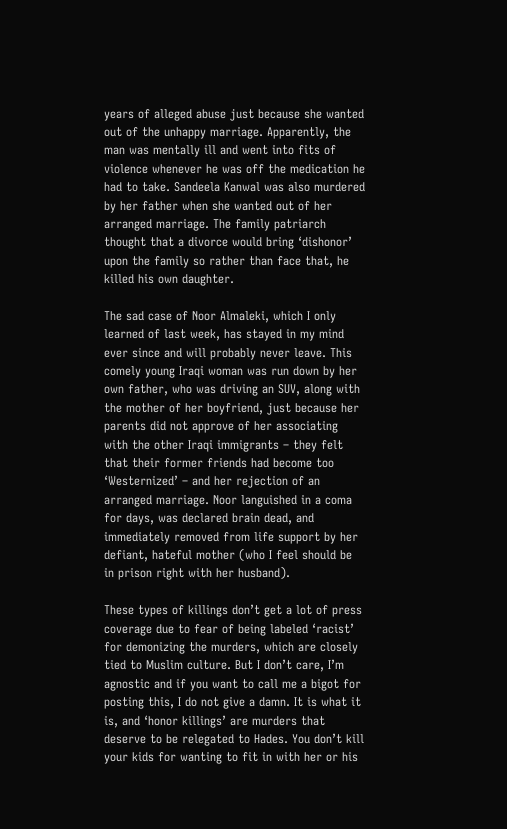years of alleged abuse just because she wanted out of the unhappy marriage. Apparently, the man was mentally ill and went into fits of violence whenever he was off the medication he had to take. Sandeela Kanwal was also murdered by her father when she wanted out of her arranged marriage. The family patriarch thought that a divorce would bring ‘dishonor’ upon the family so rather than face that, he killed his own daughter.

The sad case of Noor Almaleki, which I only learned of last week, has stayed in my mind ever since and will probably never leave. This comely young Iraqi woman was run down by her own father, who was driving an SUV, along with the mother of her boyfriend, just because her parents did not approve of her associating with the other Iraqi immigrants – they felt that their former friends had become too ‘Westernized’ – and her rejection of an arranged marriage. Noor languished in a coma for days, was declared brain dead, and immediately removed from life support by her defiant, hateful mother (who I feel should be in prison right with her husband).

These types of killings don’t get a lot of press coverage due to fear of being labeled ‘racist’ for demonizing the murders, which are closely tied to Muslim culture. But I don’t care, I’m agnostic and if you want to call me a bigot for posting this, I do not give a damn. It is what it is, and ‘honor killings’ are murders that deserve to be relegated to Hades. You don’t kill your kids for wanting to fit in with her or his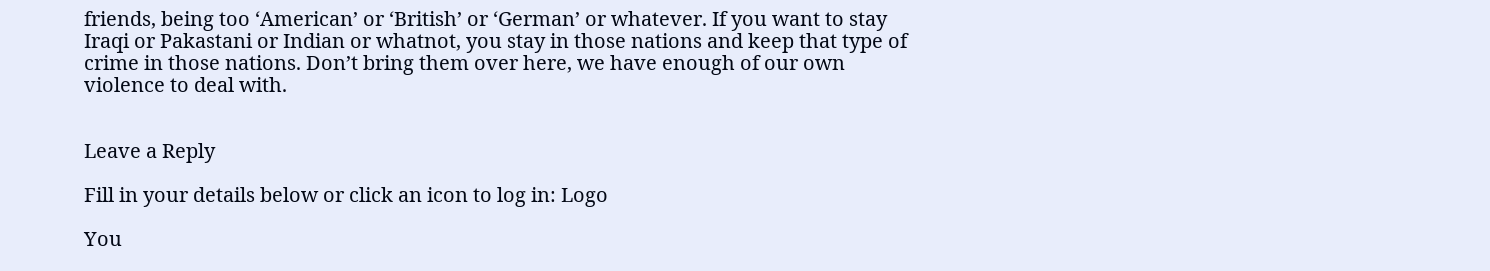friends, being too ‘American’ or ‘British’ or ‘German’ or whatever. If you want to stay Iraqi or Pakastani or Indian or whatnot, you stay in those nations and keep that type of crime in those nations. Don’t bring them over here, we have enough of our own violence to deal with.


Leave a Reply

Fill in your details below or click an icon to log in: Logo

You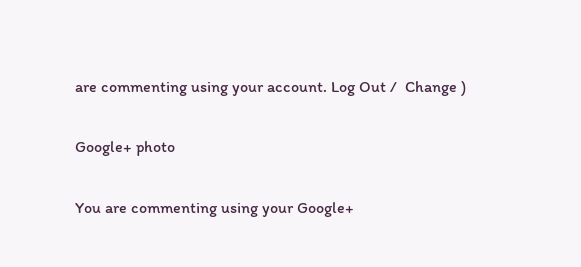are commenting using your account. Log Out /  Change )

Google+ photo

You are commenting using your Google+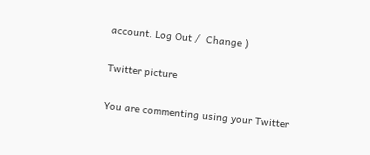account. Log Out /  Change )

Twitter picture

You are commenting using your Twitter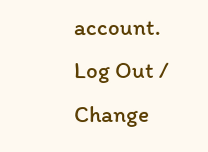account. Log Out /  Change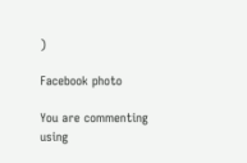)

Facebook photo

You are commenting using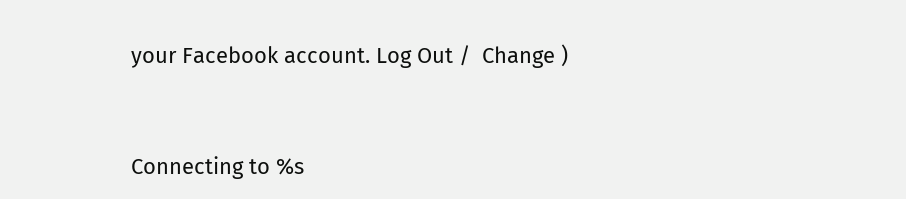your Facebook account. Log Out /  Change )


Connecting to %s